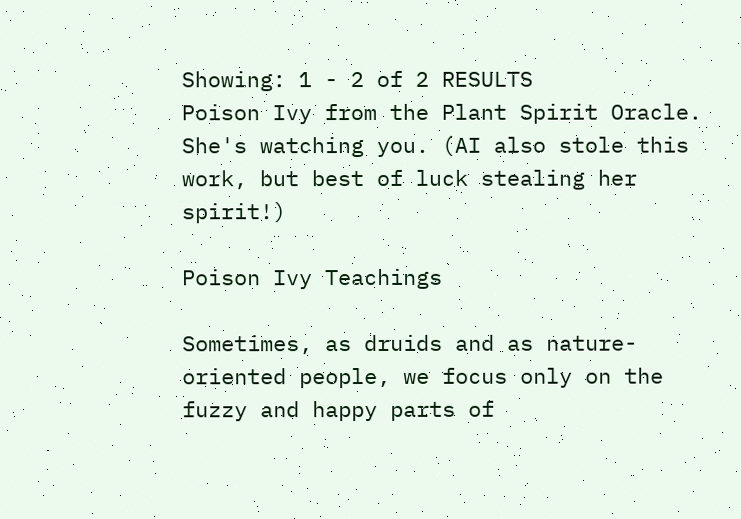Showing: 1 - 2 of 2 RESULTS
Poison Ivy from the Plant Spirit Oracle. She's watching you. (AI also stole this work, but best of luck stealing her spirit!)

Poison Ivy Teachings

Sometimes, as druids and as nature-oriented people, we focus only on the fuzzy and happy parts of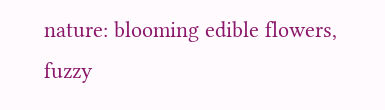nature: blooming edible flowers, fuzzy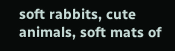soft rabbits, cute animals, soft mats of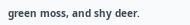green moss, and shy deer.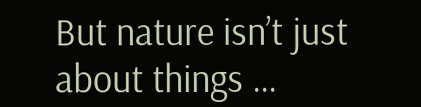But nature isn’t just about things …